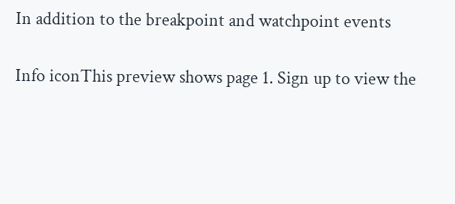In addition to the breakpoint and watchpoint events

Info iconThis preview shows page 1. Sign up to view the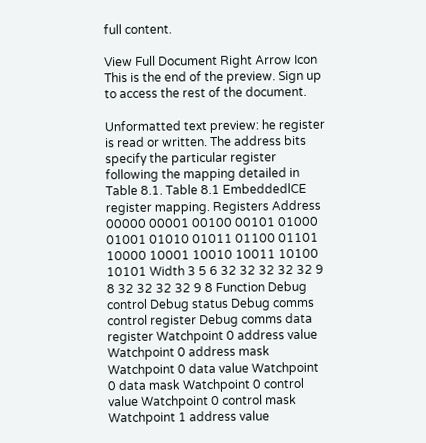full content.

View Full Document Right Arrow Icon
This is the end of the preview. Sign up to access the rest of the document.

Unformatted text preview: he register is read or written. The address bits specify the particular register following the mapping detailed in Table 8.1. Table 8.1 EmbeddedlCE register mapping. Registers Address 00000 00001 00100 00101 01000 01001 01010 01011 01100 01101 10000 10001 10010 10011 10100 10101 Width 3 5 6 32 32 32 32 32 9 8 32 32 32 32 9 8 Function Debug control Debug status Debug comms control register Debug comms data register Watchpoint 0 address value Watchpoint 0 address mask Watchpoint 0 data value Watchpoint 0 data mask Watchpoint 0 control value Watchpoint 0 control mask Watchpoint 1 address value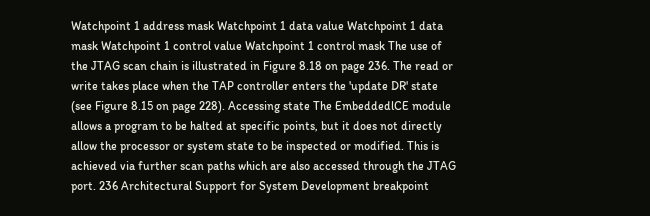Watchpoint 1 address mask Watchpoint 1 data value Watchpoint 1 data mask Watchpoint 1 control value Watchpoint 1 control mask The use of the JTAG scan chain is illustrated in Figure 8.18 on page 236. The read or write takes place when the TAP controller enters the 'update DR' state (see Figure 8.15 on page 228). Accessing state The EmbeddedlCE module allows a program to be halted at specific points, but it does not directly allow the processor or system state to be inspected or modified. This is achieved via further scan paths which are also accessed through the JTAG port. 236 Architectural Support for System Development breakpoint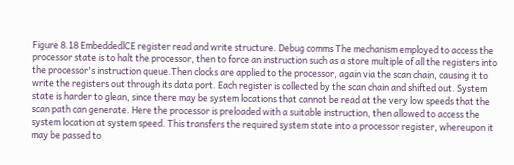Figure 8.18 EmbeddedlCE register read and write structure. Debug comms The mechanism employed to access the processor state is to halt the processor, then to force an instruction such as a store multiple of all the registers into the processor's instruction queue.Then clocks are applied to the processor, again via the scan chain, causing it to write the registers out through its data port. Each register is collected by the scan chain and shifted out. System state is harder to glean, since there may be system locations that cannot be read at the very low speeds that the scan path can generate. Here the processor is preloaded with a suitable instruction, then allowed to access the system location at system speed. This transfers the required system state into a processor register, whereupon it may be passed to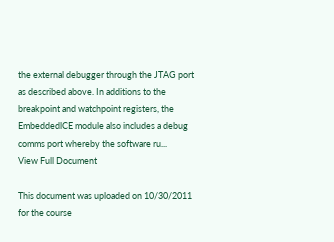the external debugger through the JTAG port as described above. In additions to the breakpoint and watchpoint registers, the EmbeddedlCE module also includes a debug comms port whereby the software ru...
View Full Document

This document was uploaded on 10/30/2011 for the course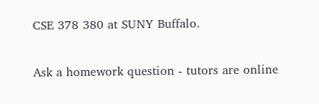CSE 378 380 at SUNY Buffalo.

Ask a homework question - tutors are online